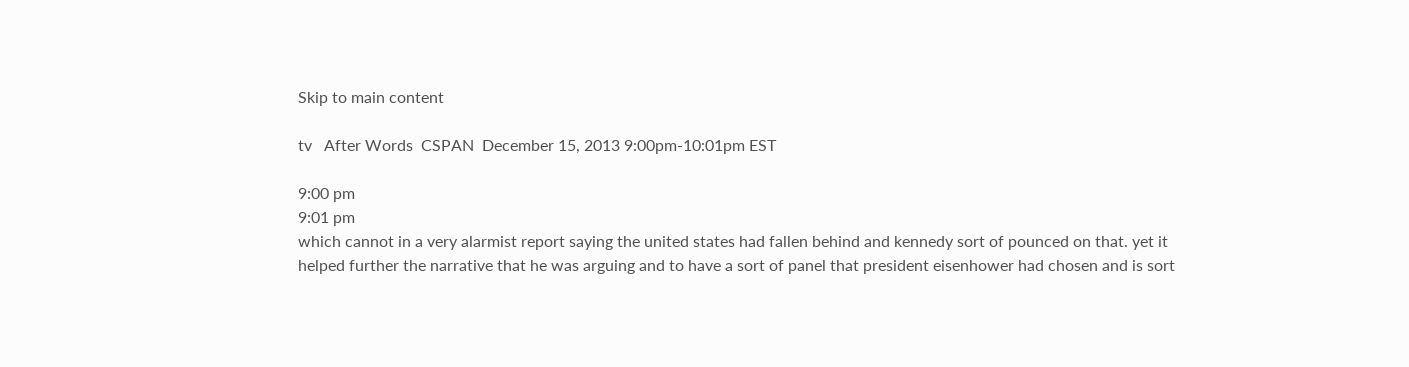Skip to main content

tv   After Words  CSPAN  December 15, 2013 9:00pm-10:01pm EST

9:00 pm
9:01 pm
which cannot in a very alarmist report saying the united states had fallen behind and kennedy sort of pounced on that. yet it helped further the narrative that he was arguing and to have a sort of panel that president eisenhower had chosen and is sort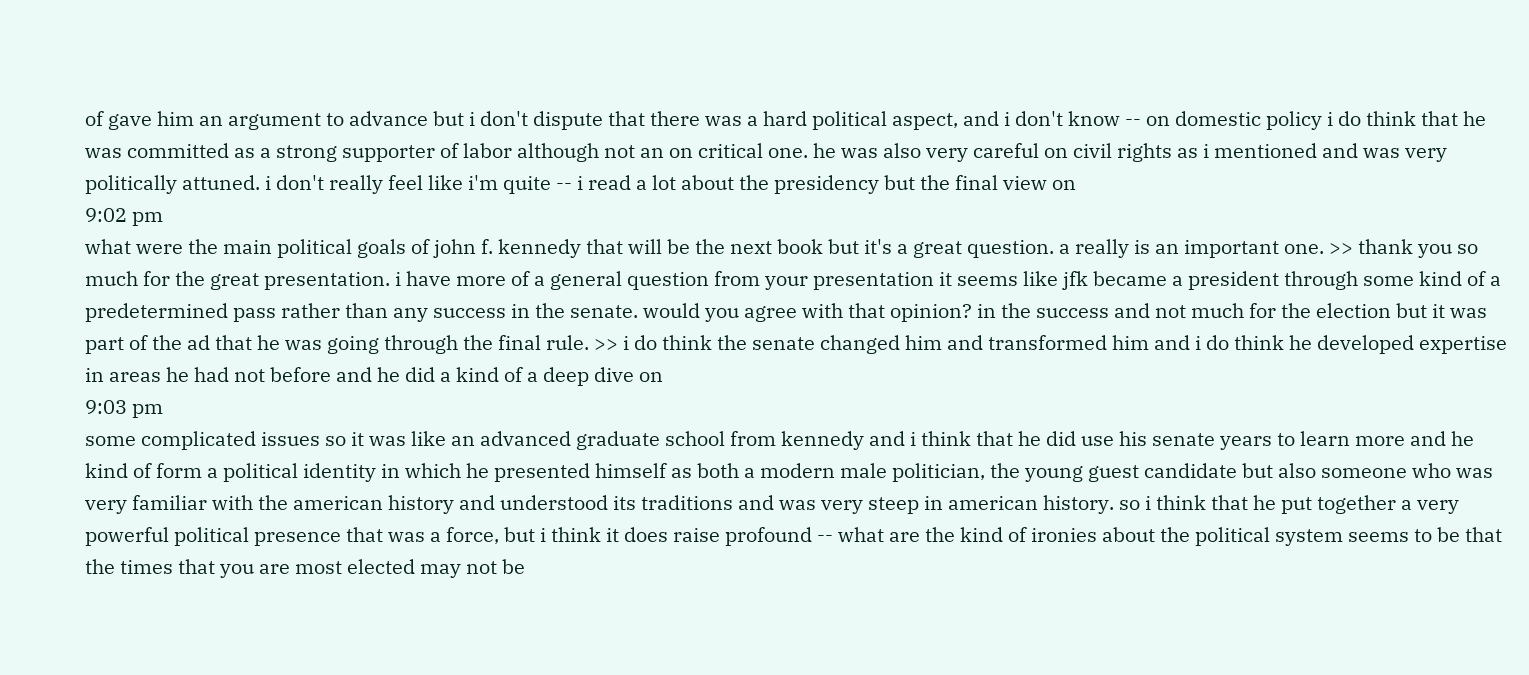of gave him an argument to advance but i don't dispute that there was a hard political aspect, and i don't know -- on domestic policy i do think that he was committed as a strong supporter of labor although not an on critical one. he was also very careful on civil rights as i mentioned and was very politically attuned. i don't really feel like i'm quite -- i read a lot about the presidency but the final view on
9:02 pm
what were the main political goals of john f. kennedy that will be the next book but it's a great question. a really is an important one. >> thank you so much for the great presentation. i have more of a general question from your presentation it seems like jfk became a president through some kind of a predetermined pass rather than any success in the senate. would you agree with that opinion? in the success and not much for the election but it was part of the ad that he was going through the final rule. >> i do think the senate changed him and transformed him and i do think he developed expertise in areas he had not before and he did a kind of a deep dive on
9:03 pm
some complicated issues so it was like an advanced graduate school from kennedy and i think that he did use his senate years to learn more and he kind of form a political identity in which he presented himself as both a modern male politician, the young guest candidate but also someone who was very familiar with the american history and understood its traditions and was very steep in american history. so i think that he put together a very powerful political presence that was a force, but i think it does raise profound -- what are the kind of ironies about the political system seems to be that the times that you are most elected may not be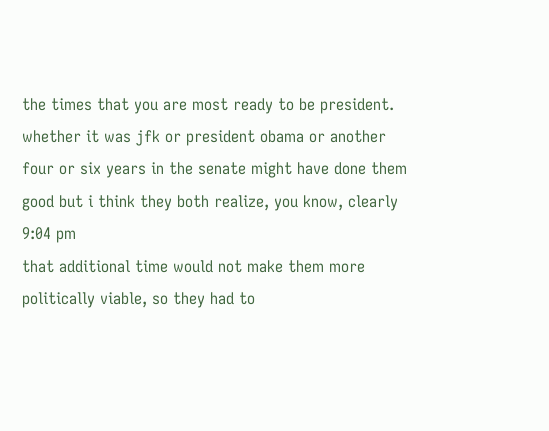the times that you are most ready to be president. whether it was jfk or president obama or another four or six years in the senate might have done them good but i think they both realize, you know, clearly
9:04 pm
that additional time would not make them more politically viable, so they had to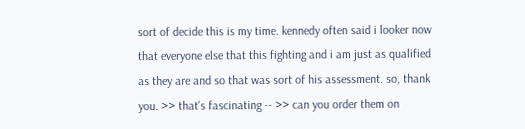sort of decide this is my time. kennedy often said i looker now that everyone else that this fighting and i am just as qualified as they are and so that was sort of his assessment. so, thank you. >> that's fascinating -- >> can you order them on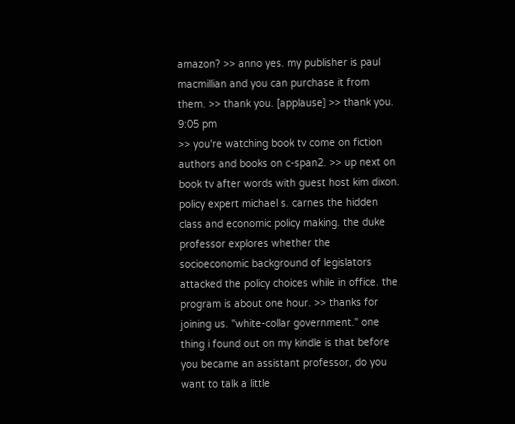amazon? >> anno yes. my publisher is paul macmillian and you can purchase it from them. >> thank you. [applause] >> thank you.
9:05 pm
>> you're watching book tv come on fiction authors and books on c-span2. >> up next on book tv after words with guest host kim dixon. policy expert michael s. carnes the hidden class and economic policy making. the duke professor explores whether the socioeconomic background of legislators attacked the policy choices while in office. the program is about one hour. >> thanks for joining us. "white-collar government." one thing i found out on my kindle is that before you became an assistant professor, do you want to talk a little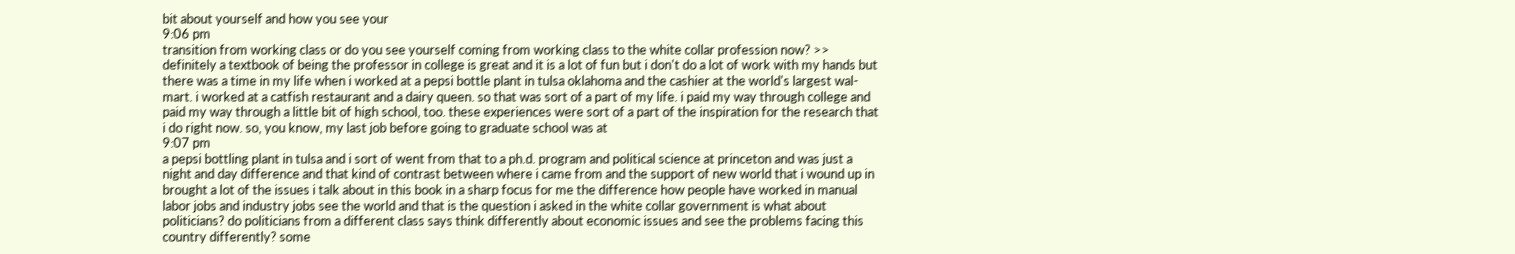bit about yourself and how you see your
9:06 pm
transition from working class or do you see yourself coming from working class to the white collar profession now? >> definitely a textbook of being the professor in college is great and it is a lot of fun but i don't do a lot of work with my hands but there was a time in my life when i worked at a pepsi bottle plant in tulsa oklahoma and the cashier at the world's largest wal-mart. i worked at a catfish restaurant and a dairy queen. so that was sort of a part of my life. i paid my way through college and paid my way through a little bit of high school, too. these experiences were sort of a part of the inspiration for the research that i do right now. so, you know, my last job before going to graduate school was at
9:07 pm
a pepsi bottling plant in tulsa and i sort of went from that to a ph.d. program and political science at princeton and was just a night and day difference and that kind of contrast between where i came from and the support of new world that i wound up in brought a lot of the issues i talk about in this book in a sharp focus for me the difference how people have worked in manual labor jobs and industry jobs see the world and that is the question i asked in the white collar government is what about politicians? do politicians from a different class says think differently about economic issues and see the problems facing this country differently? some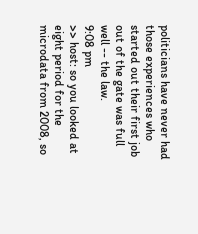politicians have never had those experiences who started out their first job out of the gate was full well -- the law.
9:08 pm
>> host: so you looked at eight period for the microdata from 2008, so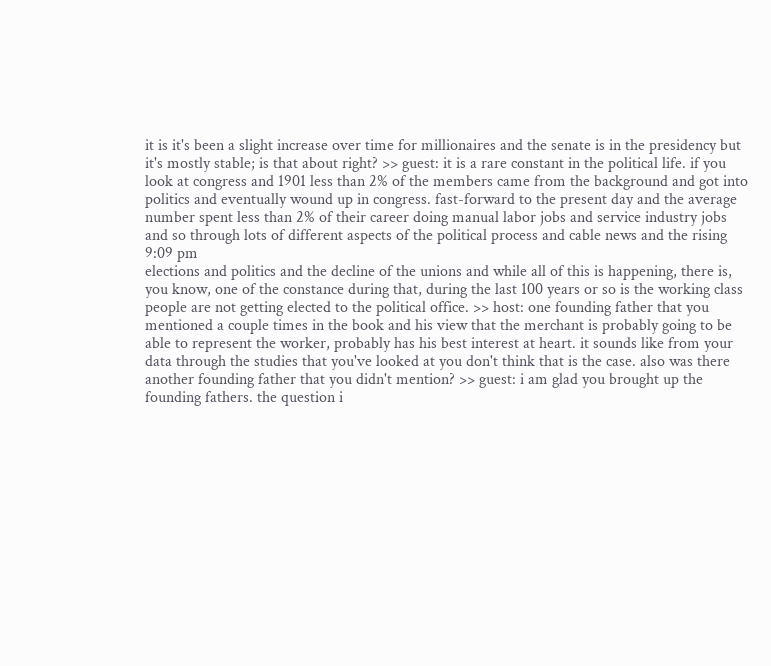it is it's been a slight increase over time for millionaires and the senate is in the presidency but it's mostly stable; is that about right? >> guest: it is a rare constant in the political life. if you look at congress and 1901 less than 2% of the members came from the background and got into politics and eventually wound up in congress. fast-forward to the present day and the average number spent less than 2% of their career doing manual labor jobs and service industry jobs and so through lots of different aspects of the political process and cable news and the rising
9:09 pm
elections and politics and the decline of the unions and while all of this is happening, there is, you know, one of the constance during that, during the last 100 years or so is the working class people are not getting elected to the political office. >> host: one founding father that you mentioned a couple times in the book and his view that the merchant is probably going to be able to represent the worker, probably has his best interest at heart. it sounds like from your data through the studies that you've looked at you don't think that is the case. also was there another founding father that you didn't mention? >> guest: i am glad you brought up the founding fathers. the question i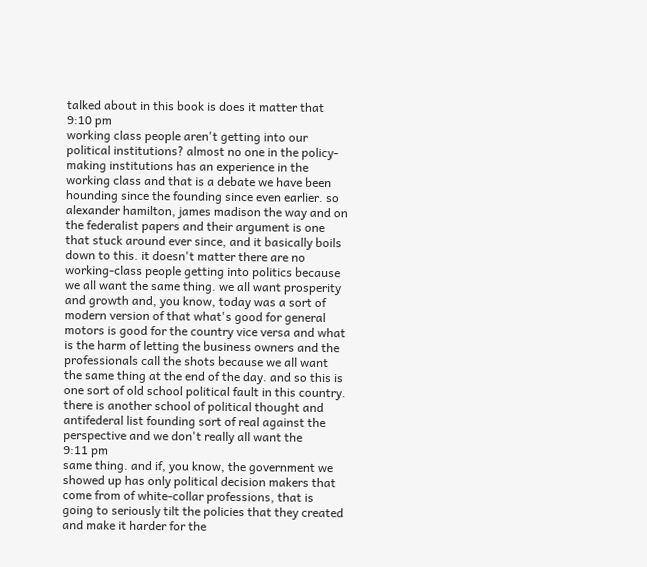talked about in this book is does it matter that
9:10 pm
working class people aren't getting into our political institutions? almost no one in the policy-making institutions has an experience in the working class and that is a debate we have been hounding since the founding since even earlier. so alexander hamilton, james madison the way and on the federalist papers and their argument is one that stuck around ever since, and it basically boils down to this. it doesn't matter there are no working-class people getting into politics because we all want the same thing. we all want prosperity and growth and, you know, today was a sort of modern version of that what's good for general motors is good for the country vice versa and what is the harm of letting the business owners and the professionals call the shots because we all want the same thing at the end of the day. and so this is one sort of old school political fault in this country. there is another school of political thought and antifederal list founding sort of real against the perspective and we don't really all want the
9:11 pm
same thing. and if, you know, the government we showed up has only political decision makers that come from of white-collar professions, that is going to seriously tilt the policies that they created and make it harder for the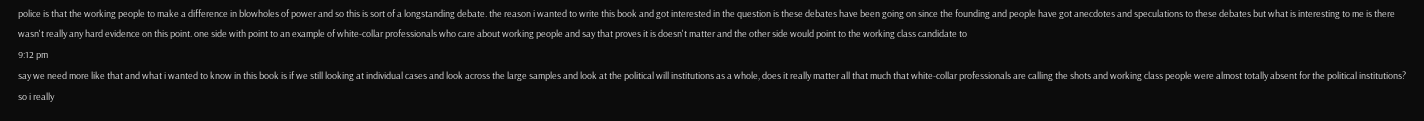police is that the working people to make a difference in blowholes of power and so this is sort of a longstanding debate. the reason i wanted to write this book and got interested in the question is these debates have been going on since the founding and people have got anecdotes and speculations to these debates but what is interesting to me is there wasn't really any hard evidence on this point. one side with point to an example of white-collar professionals who care about working people and say that proves it is doesn't matter and the other side would point to the working class candidate to
9:12 pm
say we need more like that and what i wanted to know in this book is if we still looking at individual cases and look across the large samples and look at the political will institutions as a whole, does it really matter all that much that white-collar professionals are calling the shots and working class people were almost totally absent for the political institutions? so i really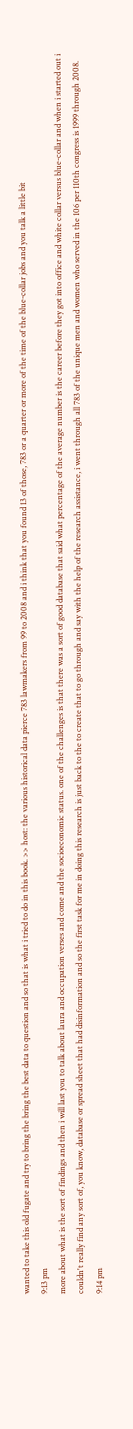wanted to take this old fugate and try to bring the bring the best data to question and so that is what i tried to do in this book. >> host: the various historical data pierce 783 lawmakers from 99 to 2008 and i think that you found 13 of those, 783 or a quarter or more of the time of the blue-collar jobs and you talk a little bit
9:13 pm
more about what is the sort of findings and then i will last you to talk about laura and occupation verses and come and the socioeconomic status. one of the challenges is that there was a sort of good database that said what percentage of the average number is the career before they got into office and white collar versus blue-collar and when i started out i couldn't really find any sort of, you know, database or spread sheet that had disinformation and so the first task for me in doing this research is just back to the to create that to go through and say with the help of the research assistance, i went through all 783 of the unique men and women who served in the 106 per 110th congress is 1999 through 2008.
9:14 pm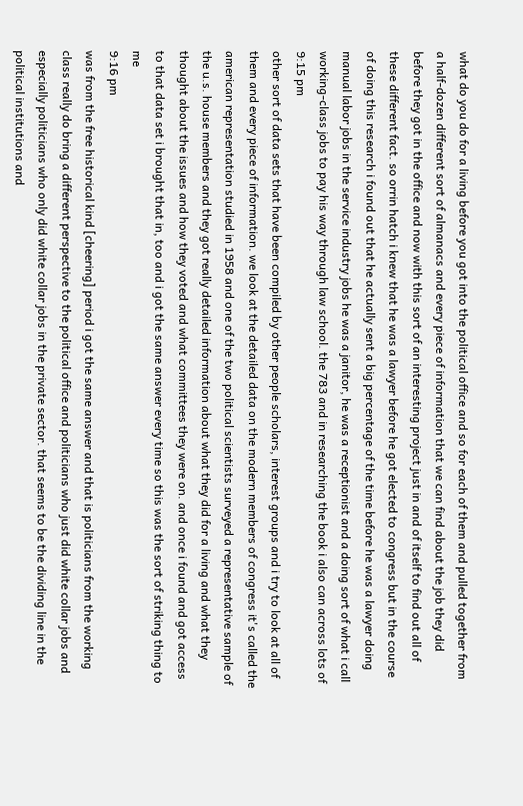what do you do for a living before you got into the political office and so for each of them and pulled together from a half-dozen different sort of almanacs and every piece of information that we can find about the job they did before they got in the office and now with this sort of an interesting project just in and of itself to find out all of these different fact. so orrin hatch i knew that he was a lawyer before he got elected to congress but in the course of doing this research i found out that he actually sent a big percentage of the time before he was a lawyer doing manual labor jobs in the service industry jobs he was a janitor, he was a receptionist and a doing sort of what i call working-class jobs to pay his way through law school. the 783 and in researching the book i also can across lots of
9:15 pm
other sort of data sets that have been compiled by other people scholars, interest groups and i try to look at all of them and every piece of information. we look at the detailed data on the modern members of congress it's called the american representation studied in 1958 and one of the two political scientists surveyed a representative sample of the u.s. house members and they got really detailed information about what they did for a living and what they thought about the issues and how they voted and what committees they were on. and once i found and got access to that data set i brought that in, too and i got the same answer every time so this was the sort of striking thing to me
9:16 pm
was from the free historical kind [cheering] period i got the same answer and that is politicians from the working class really do bring a different perspective to the political office and politicians who just did white collar jobs and especially politicians who only did white collar jobs in the private sector. that seems to be the dividing line in the political institutions and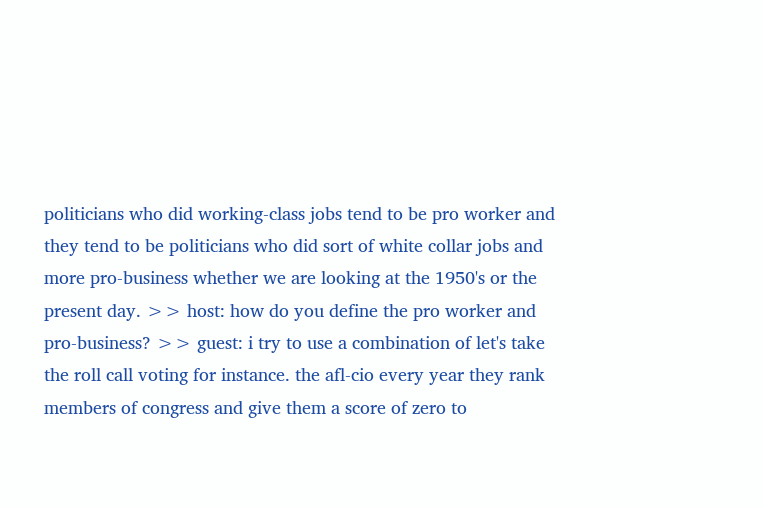politicians who did working-class jobs tend to be pro worker and they tend to be politicians who did sort of white collar jobs and more pro-business whether we are looking at the 1950's or the present day. >> host: how do you define the pro worker and pro-business? >> guest: i try to use a combination of let's take the roll call voting for instance. the afl-cio every year they rank members of congress and give them a score of zero to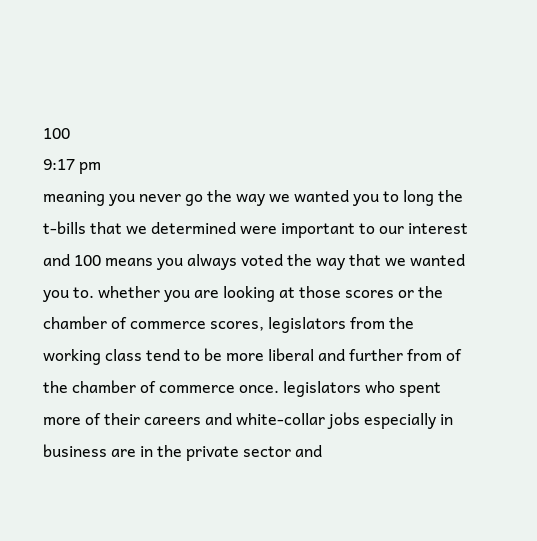100
9:17 pm
meaning you never go the way we wanted you to long the t-bills that we determined were important to our interest and 100 means you always voted the way that we wanted you to. whether you are looking at those scores or the chamber of commerce scores, legislators from the working class tend to be more liberal and further from of the chamber of commerce once. legislators who spent more of their careers and white-collar jobs especially in business are in the private sector and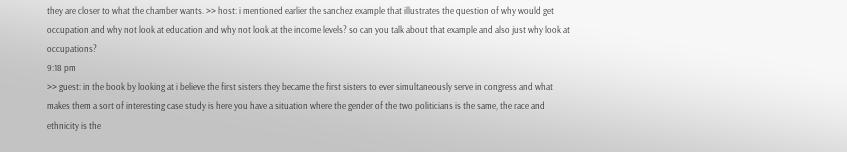they are closer to what the chamber wants. >> host: i mentioned earlier the sanchez example that illustrates the question of why would get occupation and why not look at education and why not look at the income levels? so can you talk about that example and also just why look at occupations?
9:18 pm
>> guest: in the book by looking at i believe the first sisters they became the first sisters to ever simultaneously serve in congress and what makes them a sort of interesting case study is here you have a situation where the gender of the two politicians is the same, the race and ethnicity is the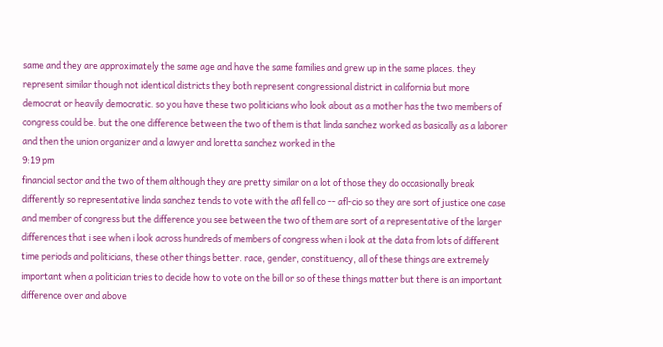same and they are approximately the same age and have the same families and grew up in the same places. they represent similar though not identical districts they both represent congressional district in california but more democrat or heavily democratic. so you have these two politicians who look about as a mother has the two members of congress could be. but the one difference between the two of them is that linda sanchez worked as basically as a laborer and then the union organizer and a lawyer and loretta sanchez worked in the
9:19 pm
financial sector and the two of them although they are pretty similar on a lot of those they do occasionally break differently so representative linda sanchez tends to vote with the afl fell co -- afl-cio so they are sort of justice one case and member of congress but the difference you see between the two of them are sort of a representative of the larger differences that i see when i look across hundreds of members of congress when i look at the data from lots of different time periods and politicians, these other things better. race, gender, constituency, all of these things are extremely important when a politician tries to decide how to vote on the bill or so of these things matter but there is an important difference over and above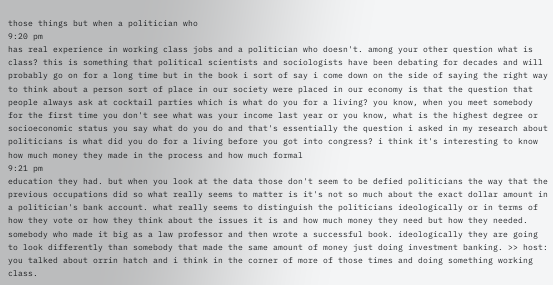those things but when a politician who
9:20 pm
has real experience in working class jobs and a politician who doesn't. among your other question what is class? this is something that political scientists and sociologists have been debating for decades and will probably go on for a long time but in the book i sort of say i come down on the side of saying the right way to think about a person sort of place in our society were placed in our economy is that the question that people always ask at cocktail parties which is what do you for a living? you know, when you meet somebody for the first time you don't see what was your income last year or you know, what is the highest degree or socioeconomic status you say what do you do and that's essentially the question i asked in my research about politicians is what did you do for a living before you got into congress? i think it's interesting to know how much money they made in the process and how much formal
9:21 pm
education they had. but when you look at the data those don't seem to be defied politicians the way that the previous occupations did so what really seems to matter is it's not so much about the exact dollar amount in a politician's bank account. what really seems to distinguish the politicians ideologically or in terms of how they vote or how they think about the issues it is and how much money they need but how they needed. somebody who made it big as a law professor and then wrote a successful book. ideologically they are going to look differently than somebody that made the same amount of money just doing investment banking. >> host: you talked about orrin hatch and i think in the corner of more of those times and doing something working class.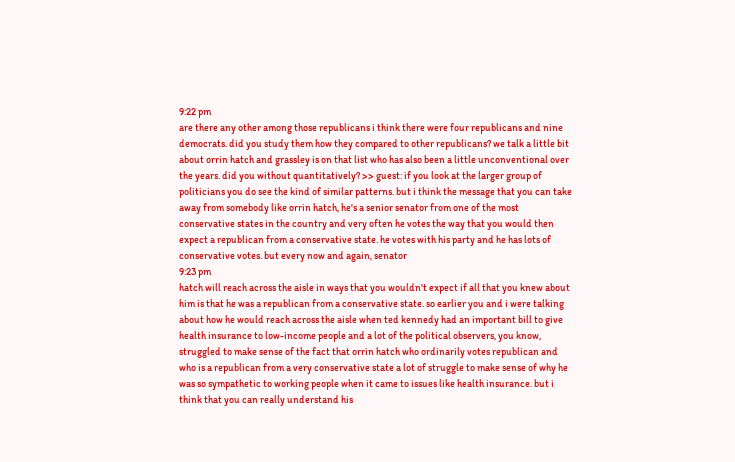9:22 pm
are there any other among those republicans i think there were four republicans and nine democrats. did you study them how they compared to other republicans? we talk a little bit about orrin hatch and grassley is on that list who has also been a little unconventional over the years. did you without quantitatively? >> guest: if you look at the larger group of politicians you do see the kind of similar patterns. but i think the message that you can take away from somebody like orrin hatch, he's a senior senator from one of the most conservative states in the country and very often he votes the way that you would then expect a republican from a conservative state. he votes with his party and he has lots of conservative votes. but every now and again, senator
9:23 pm
hatch will reach across the aisle in ways that you wouldn't expect if all that you knew about him is that he was a republican from a conservative state. so earlier you and i were talking about how he would reach across the aisle when ted kennedy had an important bill to give health insurance to low-income people and a lot of the political observers, you know, struggled to make sense of the fact that orrin hatch who ordinarily votes republican and who is a republican from a very conservative state a lot of struggle to make sense of why he was so sympathetic to working people when it came to issues like health insurance. but i think that you can really understand his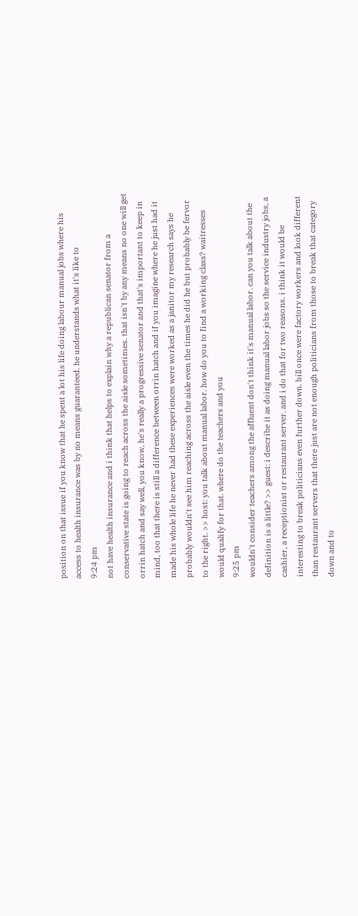position on that issue if you know that he spent a lot his life doing labour manual jobs where his access to health insurance was by no means guaranteed. he understands what it's like to
9:24 pm
not have health insurance and i think that helps to explain why a republican senator from a conservative state is going to reach across the aisle sometimes. that isn't by any means no one will get orrin hatch and say well, you know, he's really a progressive senator and that's important to keep in mind, too that there is still a difference between orrin hatch and if you imagine where he just had it made his whole life he never had these experiences were worked as a janitor my research says he probably wouldn't see him reaching across the aisle even the times he did he but probably be fervor to the right. >> host: you talk about manual labor. how do you to find a working class? waitresses would qualify for that. where do the teachers and you
9:25 pm
wouldn't consider teachers among the affluent don't think it's manual labor. can you talk about the definition is a little? >> guest: i describe it as doing manual labor jobs so the service industry jobs, a cashier, a receptionist or restaurant server. and i do that for two reasons. i think it would be interesting to break politicians even further down. bill once were factory workers and look different than restaurant servers that there just are not enough politicians from those to break that category down and to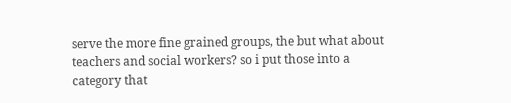serve the more fine grained groups, the but what about teachers and social workers? so i put those into a category that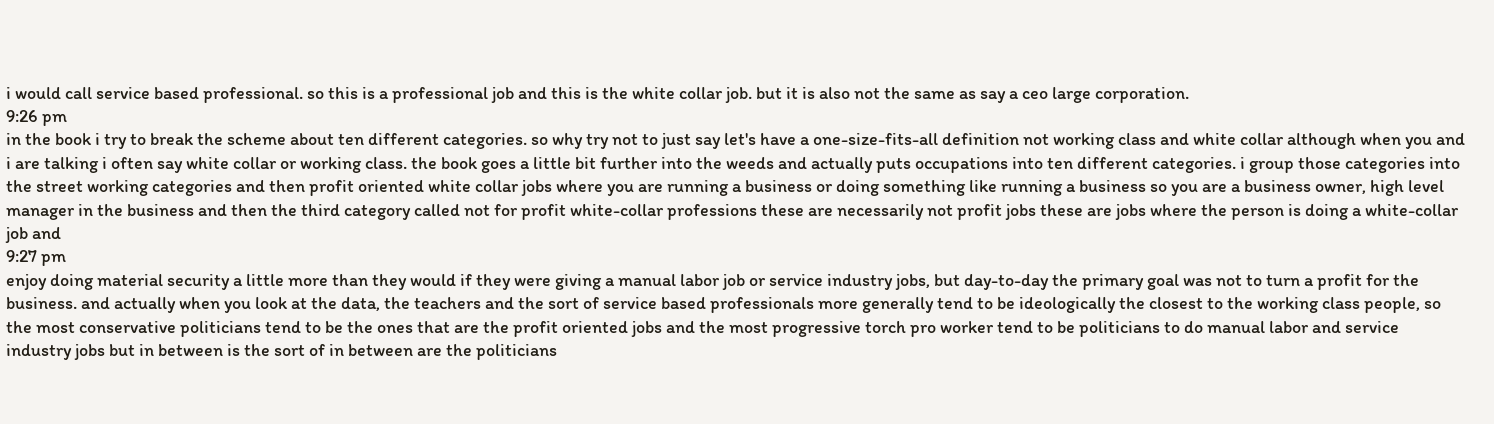i would call service based professional. so this is a professional job and this is the white collar job. but it is also not the same as say a ceo large corporation.
9:26 pm
in the book i try to break the scheme about ten different categories. so why try not to just say let's have a one-size-fits-all definition not working class and white collar although when you and i are talking i often say white collar or working class. the book goes a little bit further into the weeds and actually puts occupations into ten different categories. i group those categories into the street working categories and then profit oriented white collar jobs where you are running a business or doing something like running a business so you are a business owner, high level manager in the business and then the third category called not for profit white-collar professions these are necessarily not profit jobs these are jobs where the person is doing a white-collar job and
9:27 pm
enjoy doing material security a little more than they would if they were giving a manual labor job or service industry jobs, but day-to-day the primary goal was not to turn a profit for the business. and actually when you look at the data, the teachers and the sort of service based professionals more generally tend to be ideologically the closest to the working class people, so the most conservative politicians tend to be the ones that are the profit oriented jobs and the most progressive torch pro worker tend to be politicians to do manual labor and service industry jobs but in between is the sort of in between are the politicians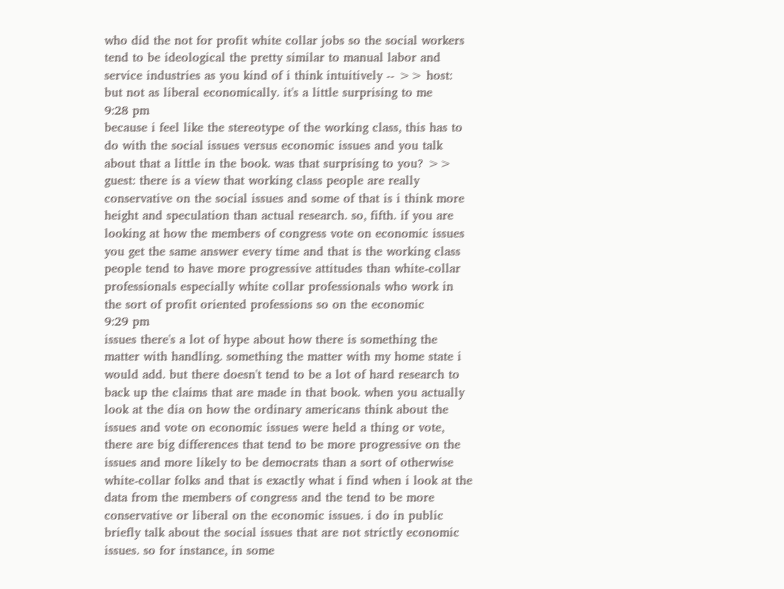who did the not for profit white collar jobs so the social workers tend to be ideological the pretty similar to manual labor and service industries as you kind of i think intuitively -- >> host: but not as liberal economically. it's a little surprising to me
9:28 pm
because i feel like the stereotype of the working class, this has to do with the social issues versus economic issues and you talk about that a little in the book. was that surprising to you? >> guest: there is a view that working class people are really conservative on the social issues and some of that is i think more height and speculation than actual research. so, fifth. if you are looking at how the members of congress vote on economic issues you get the same answer every time and that is the working class people tend to have more progressive attitudes than white-collar professionals especially white collar professionals who work in the sort of profit oriented professions so on the economic
9:29 pm
issues there's a lot of hype about how there is something the matter with handling. something the matter with my home state i would add. but there doesn't tend to be a lot of hard research to back up the claims that are made in that book. when you actually look at the dia on how the ordinary americans think about the issues and vote on economic issues were held a thing or vote, there are big differences that tend to be more progressive on the issues and more likely to be democrats than a sort of otherwise white-collar folks and that is exactly what i find when i look at the data from the members of congress and the tend to be more conservative or liberal on the economic issues. i do in public briefly talk about the social issues that are not strictly economic issues. so for instance, in some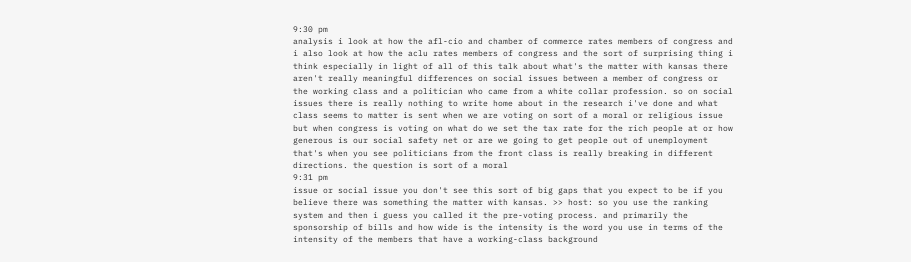9:30 pm
analysis i look at how the afl-cio and chamber of commerce rates members of congress and i also look at how the aclu rates members of congress and the sort of surprising thing i think especially in light of all of this talk about what's the matter with kansas there aren't really meaningful differences on social issues between a member of congress or the working class and a politician who came from a white collar profession. so on social issues there is really nothing to write home about in the research i've done and what class seems to matter is sent when we are voting on sort of a moral or religious issue but when congress is voting on what do we set the tax rate for the rich people at or how generous is our social safety net or are we going to get people out of unemployment that's when you see politicians from the front class is really breaking in different directions. the question is sort of a moral
9:31 pm
issue or social issue you don't see this sort of big gaps that you expect to be if you believe there was something the matter with kansas. >> host: so you use the ranking system and then i guess you called it the pre-voting process. and primarily the sponsorship of bills and how wide is the intensity is the word you use in terms of the intensity of the members that have a working-class background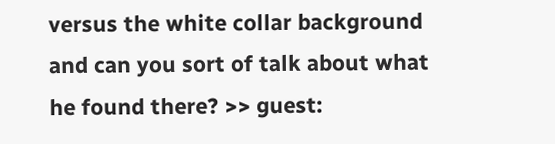versus the white collar background and can you sort of talk about what he found there? >> guest: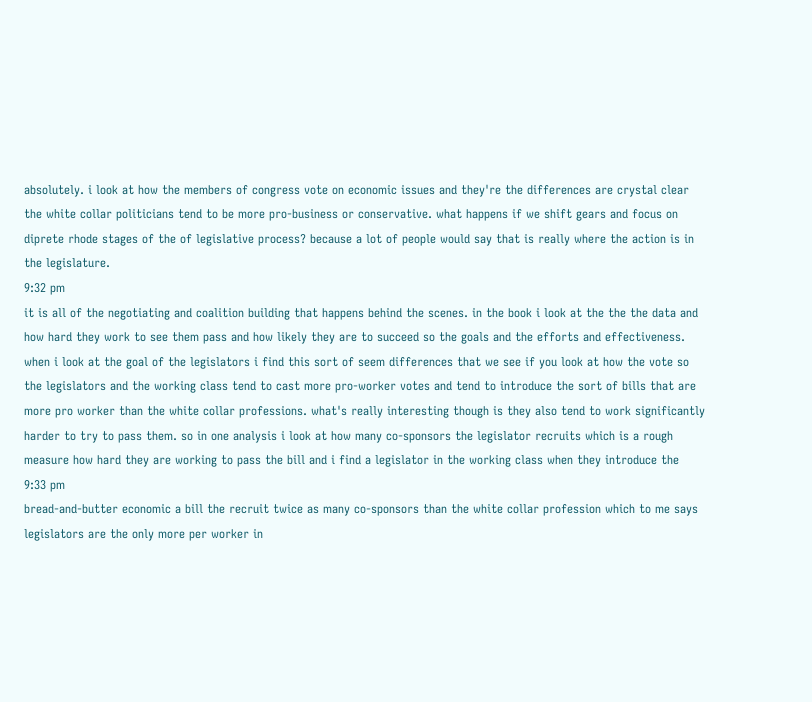absolutely. i look at how the members of congress vote on economic issues and they're the differences are crystal clear the white collar politicians tend to be more pro-business or conservative. what happens if we shift gears and focus on diprete rhode stages of the of legislative process? because a lot of people would say that is really where the action is in the legislature.
9:32 pm
it is all of the negotiating and coalition building that happens behind the scenes. in the book i look at the the the data and how hard they work to see them pass and how likely they are to succeed so the goals and the efforts and effectiveness. when i look at the goal of the legislators i find this sort of seem differences that we see if you look at how the vote so the legislators and the working class tend to cast more pro-worker votes and tend to introduce the sort of bills that are more pro worker than the white collar professions. what's really interesting though is they also tend to work significantly harder to try to pass them. so in one analysis i look at how many co-sponsors the legislator recruits which is a rough measure how hard they are working to pass the bill and i find a legislator in the working class when they introduce the
9:33 pm
bread-and-butter economic a bill the recruit twice as many co-sponsors than the white collar profession which to me says legislators are the only more per worker in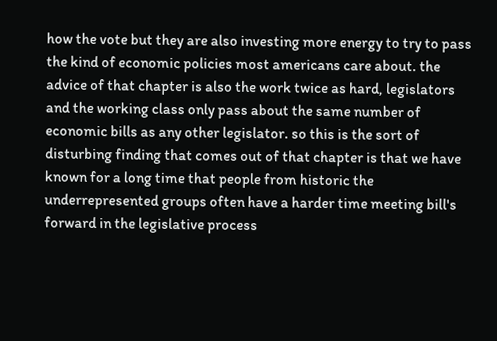how the vote but they are also investing more energy to try to pass the kind of economic policies most americans care about. the advice of that chapter is also the work twice as hard, legislators and the working class only pass about the same number of economic bills as any other legislator. so this is the sort of disturbing finding that comes out of that chapter is that we have known for a long time that people from historic the underrepresented groups often have a harder time meeting bill's forward in the legislative process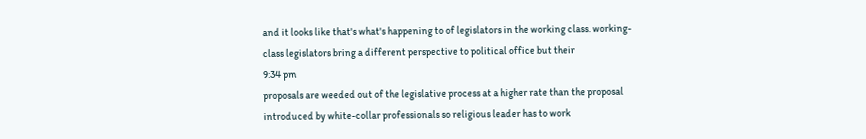and it looks like that's what's happening to of legislators in the working class. working-class legislators bring a different perspective to political office but their
9:34 pm
proposals are weeded out of the legislative process at a higher rate than the proposal introduced by white-collar professionals so religious leader has to work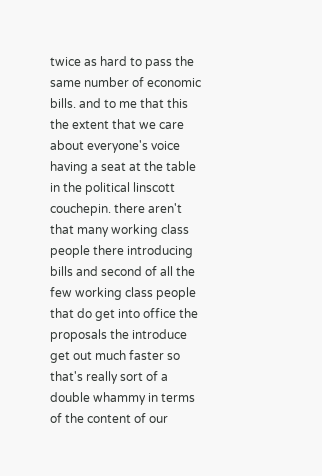twice as hard to pass the same number of economic bills. and to me that this the extent that we care about everyone's voice having a seat at the table in the political linscott couchepin. there aren't that many working class people there introducing bills and second of all the few working class people that do get into office the proposals the introduce get out much faster so that's really sort of a double whammy in terms of the content of our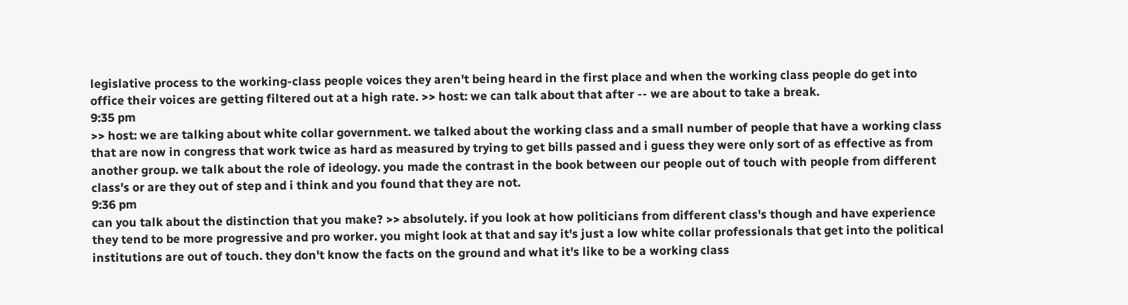legislative process to the working-class people voices they aren't being heard in the first place and when the working class people do get into office their voices are getting filtered out at a high rate. >> host: we can talk about that after -- we are about to take a break.
9:35 pm
>> host: we are talking about white collar government. we talked about the working class and a small number of people that have a working class that are now in congress that work twice as hard as measured by trying to get bills passed and i guess they were only sort of as effective as from another group. we talk about the role of ideology. you made the contrast in the book between our people out of touch with people from different class's or are they out of step and i think and you found that they are not.
9:36 pm
can you talk about the distinction that you make? >> absolutely. if you look at how politicians from different class's though and have experience they tend to be more progressive and pro worker. you might look at that and say it's just a low white collar professionals that get into the political institutions are out of touch. they don't know the facts on the ground and what it's like to be a working class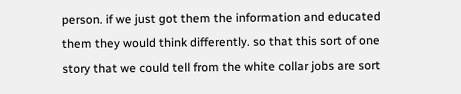person. if we just got them the information and educated them they would think differently. so that this sort of one story that we could tell from the white collar jobs are sort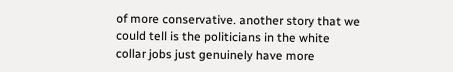of more conservative. another story that we could tell is the politicians in the white collar jobs just genuinely have more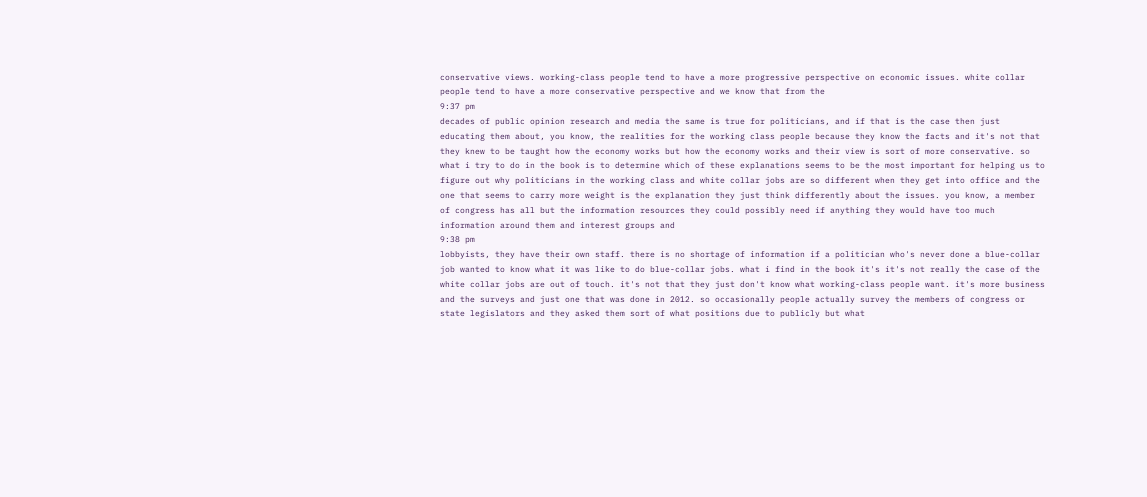conservative views. working-class people tend to have a more progressive perspective on economic issues. white collar people tend to have a more conservative perspective and we know that from the
9:37 pm
decades of public opinion research and media the same is true for politicians, and if that is the case then just educating them about, you know, the realities for the working class people because they know the facts and it's not that they knew to be taught how the economy works but how the economy works and their view is sort of more conservative. so what i try to do in the book is to determine which of these explanations seems to be the most important for helping us to figure out why politicians in the working class and white collar jobs are so different when they get into office and the one that seems to carry more weight is the explanation they just think differently about the issues. you know, a member of congress has all but the information resources they could possibly need if anything they would have too much information around them and interest groups and
9:38 pm
lobbyists, they have their own staff. there is no shortage of information if a politician who's never done a blue-collar job wanted to know what it was like to do blue-collar jobs. what i find in the book it's it's not really the case of the white collar jobs are out of touch. it's not that they just don't know what working-class people want. it's more business and the surveys and just one that was done in 2012. so occasionally people actually survey the members of congress or state legislators and they asked them sort of what positions due to publicly but what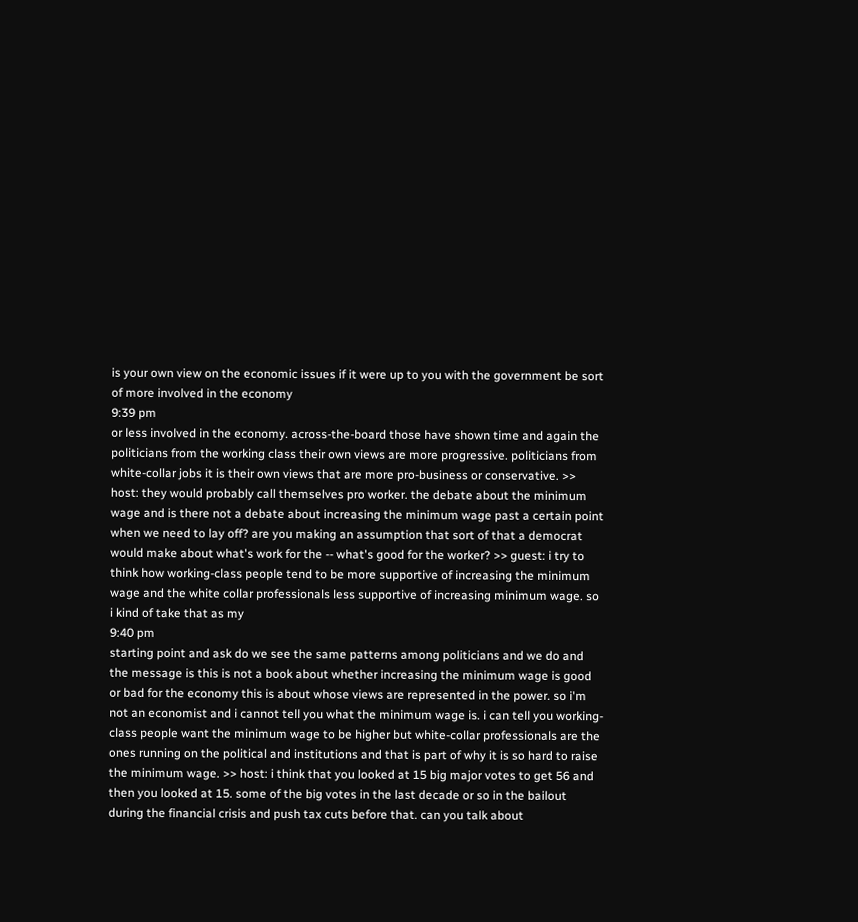is your own view on the economic issues if it were up to you with the government be sort of more involved in the economy
9:39 pm
or less involved in the economy. across-the-board those have shown time and again the politicians from the working class their own views are more progressive. politicians from white-collar jobs it is their own views that are more pro-business or conservative. >> host: they would probably call themselves pro worker. the debate about the minimum wage and is there not a debate about increasing the minimum wage past a certain point when we need to lay off? are you making an assumption that sort of that a democrat would make about what's work for the -- what's good for the worker? >> guest: i try to think how working-class people tend to be more supportive of increasing the minimum wage and the white collar professionals less supportive of increasing minimum wage. so i kind of take that as my
9:40 pm
starting point and ask do we see the same patterns among politicians and we do and the message is this is not a book about whether increasing the minimum wage is good or bad for the economy this is about whose views are represented in the power. so i'm not an economist and i cannot tell you what the minimum wage is. i can tell you working-class people want the minimum wage to be higher but white-collar professionals are the ones running on the political and institutions and that is part of why it is so hard to raise the minimum wage. >> host: i think that you looked at 15 big major votes to get 56 and then you looked at 15. some of the big votes in the last decade or so in the bailout during the financial crisis and push tax cuts before that. can you talk about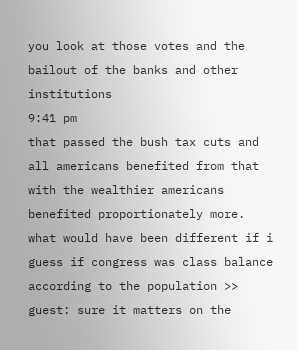you look at those votes and the bailout of the banks and other institutions
9:41 pm
that passed the bush tax cuts and all americans benefited from that with the wealthier americans benefited proportionately more. what would have been different if i guess if congress was class balance according to the population >> guest: sure it matters on the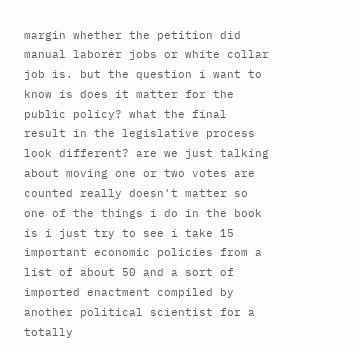margin whether the petition did manual laborer jobs or white collar job is. but the question i want to know is does it matter for the public policy? what the final result in the legislative process look different? are we just talking about moving one or two votes are counted really doesn't matter so one of the things i do in the book is i just try to see i take 15 important economic policies from a list of about 50 and a sort of imported enactment compiled by another political scientist for a totally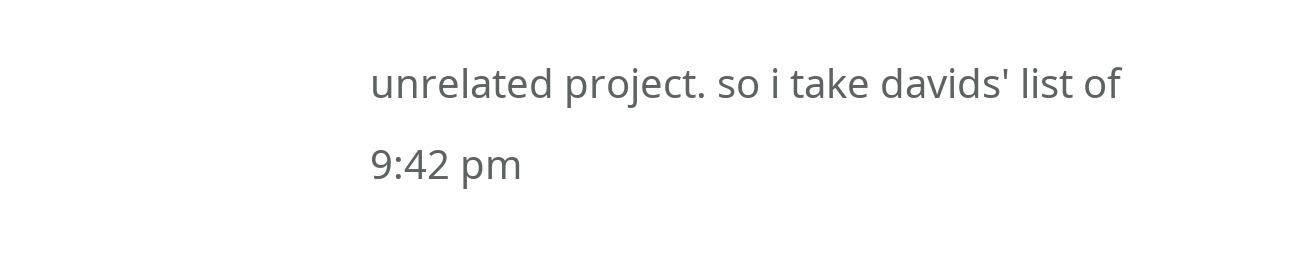unrelated project. so i take davids' list of
9:42 pm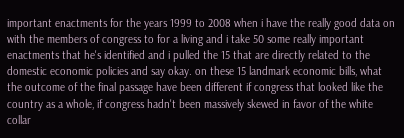important enactments for the years 1999 to 2008 when i have the really good data on with the members of congress to for a living and i take 50 some really important enactments that he's identified and i pulled the 15 that are directly related to the domestic economic policies and say okay. on these 15 landmark economic bills, what the outcome of the final passage have been different if congress that looked like the country as a whole, if congress hadn't been massively skewed in favor of the white collar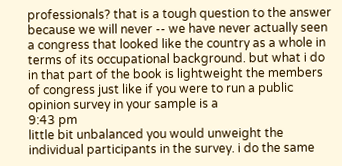professionals? that is a tough question to the answer because we will never -- we have never actually seen a congress that looked like the country as a whole in terms of its occupational background. but what i do in that part of the book is lightweight the members of congress just like if you were to run a public opinion survey in your sample is a
9:43 pm
little bit unbalanced you would unweight the individual participants in the survey. i do the same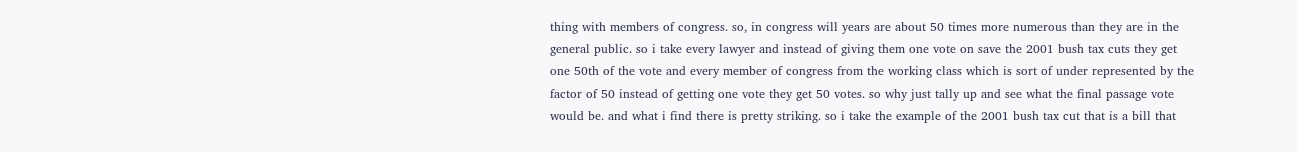thing with members of congress. so, in congress will years are about 50 times more numerous than they are in the general public. so i take every lawyer and instead of giving them one vote on save the 2001 bush tax cuts they get one 50th of the vote and every member of congress from the working class which is sort of under represented by the factor of 50 instead of getting one vote they get 50 votes. so why just tally up and see what the final passage vote would be. and what i find there is pretty striking. so i take the example of the 2001 bush tax cut that is a bill that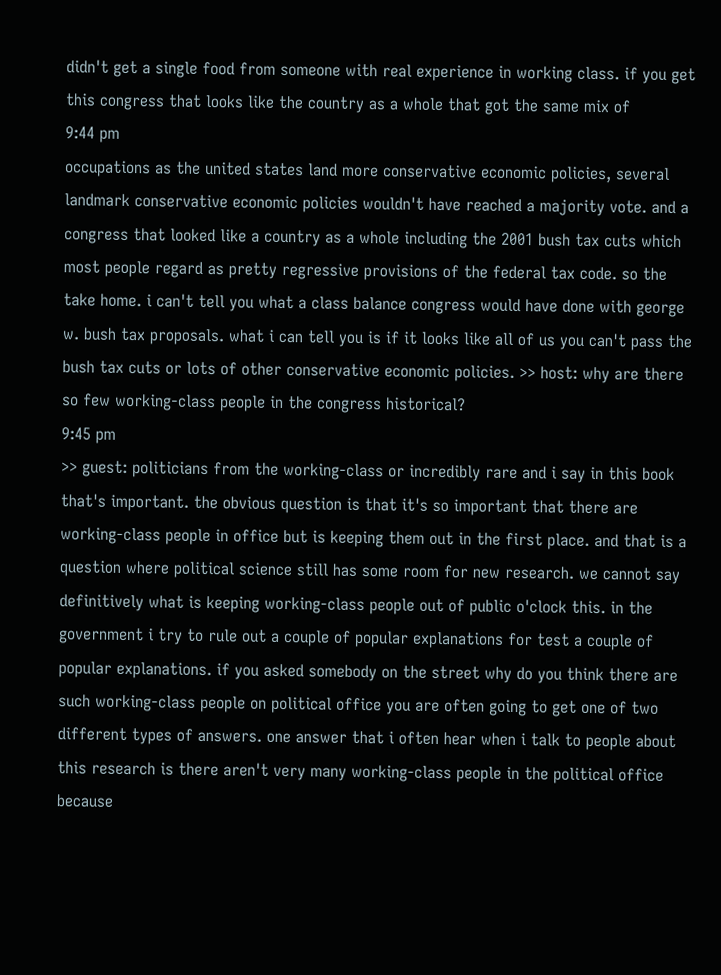didn't get a single food from someone with real experience in working class. if you get this congress that looks like the country as a whole that got the same mix of
9:44 pm
occupations as the united states land more conservative economic policies, several landmark conservative economic policies wouldn't have reached a majority vote. and a congress that looked like a country as a whole including the 2001 bush tax cuts which most people regard as pretty regressive provisions of the federal tax code. so the take home. i can't tell you what a class balance congress would have done with george w. bush tax proposals. what i can tell you is if it looks like all of us you can't pass the bush tax cuts or lots of other conservative economic policies. >> host: why are there so few working-class people in the congress historical?
9:45 pm
>> guest: politicians from the working-class or incredibly rare and i say in this book that's important. the obvious question is that it's so important that there are working-class people in office but is keeping them out in the first place. and that is a question where political science still has some room for new research. we cannot say definitively what is keeping working-class people out of public o'clock this. in the government i try to rule out a couple of popular explanations for test a couple of popular explanations. if you asked somebody on the street why do you think there are such working-class people on political office you are often going to get one of two different types of answers. one answer that i often hear when i talk to people about this research is there aren't very many working-class people in the political office because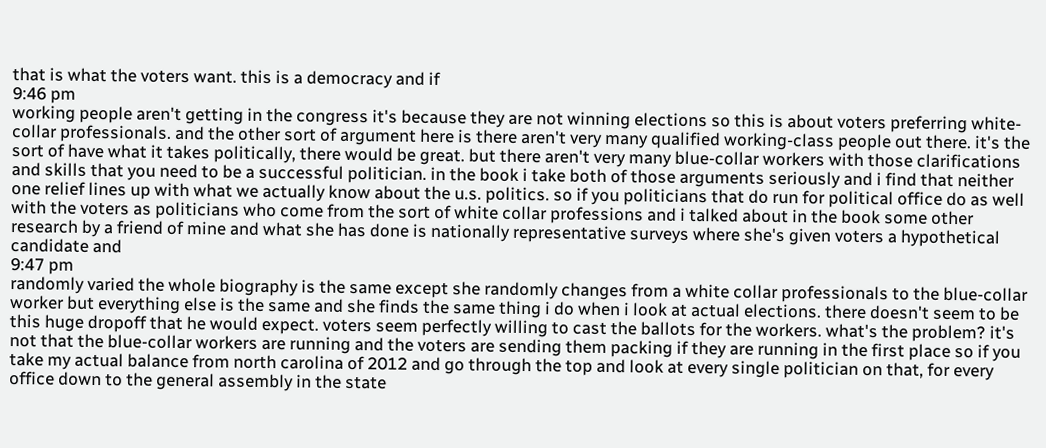that is what the voters want. this is a democracy and if
9:46 pm
working people aren't getting in the congress it's because they are not winning elections so this is about voters preferring white-collar professionals. and the other sort of argument here is there aren't very many qualified working-class people out there. it's the sort of have what it takes politically, there would be great. but there aren't very many blue-collar workers with those clarifications and skills that you need to be a successful politician. in the book i take both of those arguments seriously and i find that neither one relief lines up with what we actually know about the u.s. politics. so if you politicians that do run for political office do as well with the voters as politicians who come from the sort of white collar professions and i talked about in the book some other research by a friend of mine and what she has done is nationally representative surveys where she's given voters a hypothetical candidate and
9:47 pm
randomly varied the whole biography is the same except she randomly changes from a white collar professionals to the blue-collar worker but everything else is the same and she finds the same thing i do when i look at actual elections. there doesn't seem to be this huge dropoff that he would expect. voters seem perfectly willing to cast the ballots for the workers. what's the problem? it's not that the blue-collar workers are running and the voters are sending them packing if they are running in the first place so if you take my actual balance from north carolina of 2012 and go through the top and look at every single politician on that, for every office down to the general assembly in the state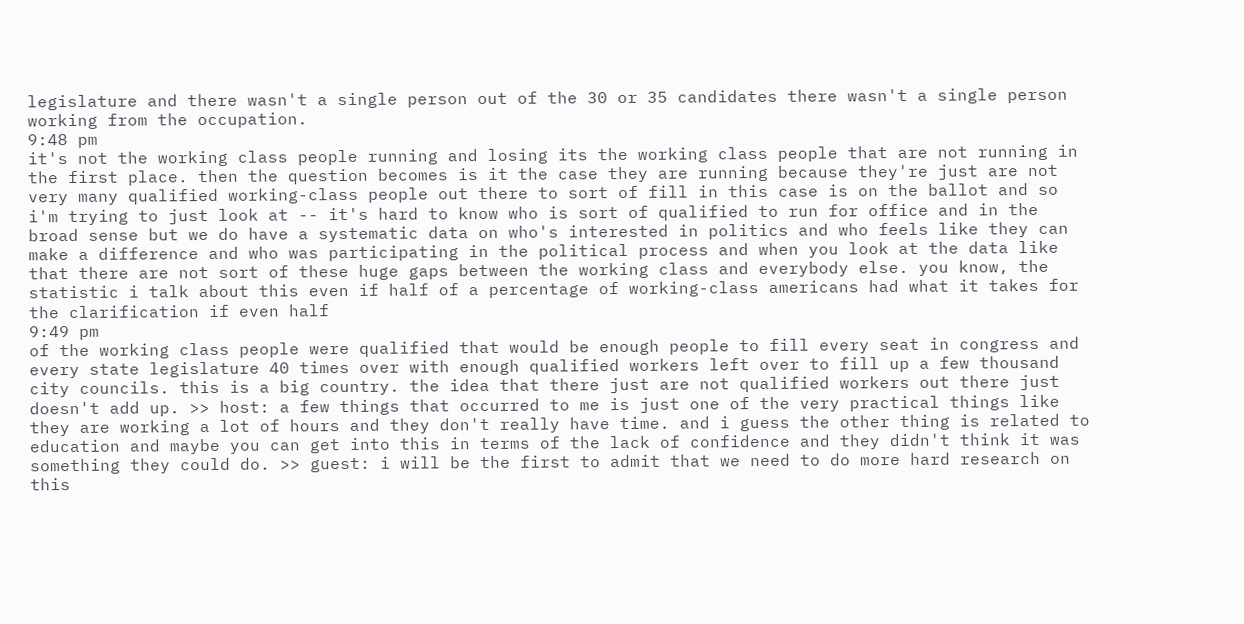legislature and there wasn't a single person out of the 30 or 35 candidates there wasn't a single person working from the occupation.
9:48 pm
it's not the working class people running and losing its the working class people that are not running in the first place. then the question becomes is it the case they are running because they're just are not very many qualified working-class people out there to sort of fill in this case is on the ballot and so i'm trying to just look at -- it's hard to know who is sort of qualified to run for office and in the broad sense but we do have a systematic data on who's interested in politics and who feels like they can make a difference and who was participating in the political process and when you look at the data like that there are not sort of these huge gaps between the working class and everybody else. you know, the statistic i talk about this even if half of a percentage of working-class americans had what it takes for the clarification if even half
9:49 pm
of the working class people were qualified that would be enough people to fill every seat in congress and every state legislature 40 times over with enough qualified workers left over to fill up a few thousand city councils. this is a big country. the idea that there just are not qualified workers out there just doesn't add up. >> host: a few things that occurred to me is just one of the very practical things like they are working a lot of hours and they don't really have time. and i guess the other thing is related to education and maybe you can get into this in terms of the lack of confidence and they didn't think it was something they could do. >> guest: i will be the first to admit that we need to do more hard research on this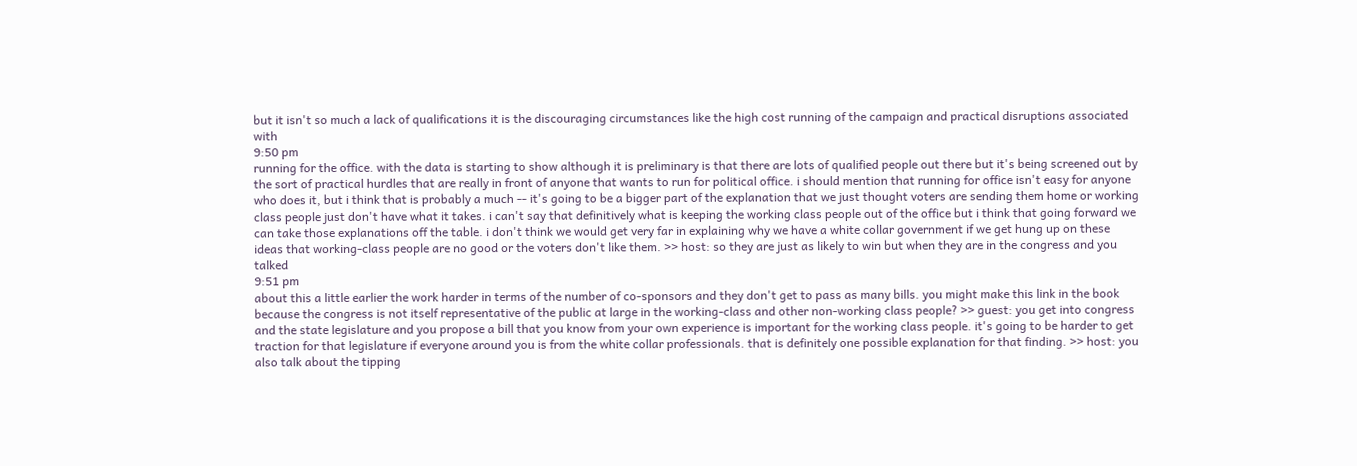but it isn't so much a lack of qualifications it is the discouraging circumstances like the high cost running of the campaign and practical disruptions associated with
9:50 pm
running for the office. with the data is starting to show although it is preliminary is that there are lots of qualified people out there but it's being screened out by the sort of practical hurdles that are really in front of anyone that wants to run for political office. i should mention that running for office isn't easy for anyone who does it, but i think that is probably a much -- it's going to be a bigger part of the explanation that we just thought voters are sending them home or working class people just don't have what it takes. i can't say that definitively what is keeping the working class people out of the office but i think that going forward we can take those explanations off the table. i don't think we would get very far in explaining why we have a white collar government if we get hung up on these ideas that working-class people are no good or the voters don't like them. >> host: so they are just as likely to win but when they are in the congress and you talked
9:51 pm
about this a little earlier the work harder in terms of the number of co-sponsors and they don't get to pass as many bills. you might make this link in the book because the congress is not itself representative of the public at large in the working-class and other non-working class people? >> guest: you get into congress and the state legislature and you propose a bill that you know from your own experience is important for the working class people. it's going to be harder to get traction for that legislature if everyone around you is from the white collar professionals. that is definitely one possible explanation for that finding. >> host: you also talk about the tipping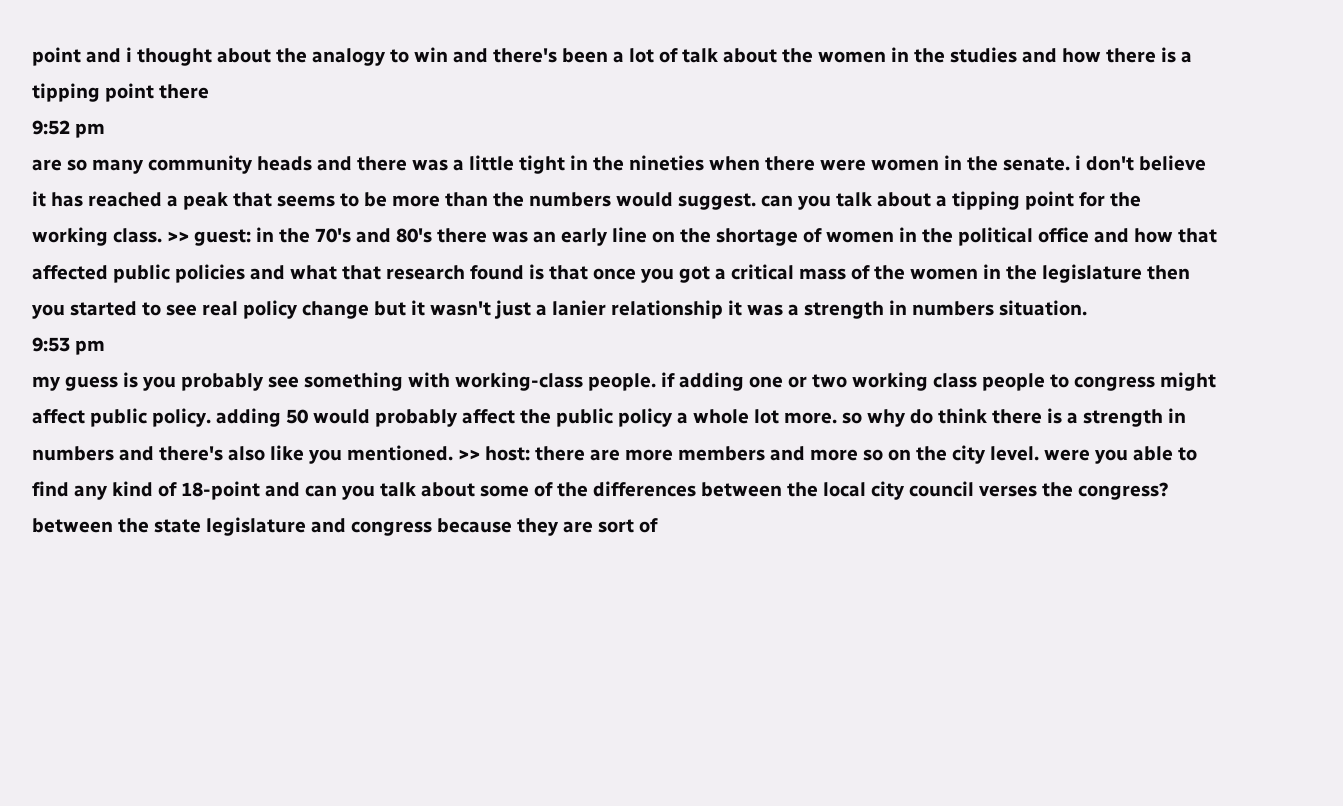point and i thought about the analogy to win and there's been a lot of talk about the women in the studies and how there is a tipping point there
9:52 pm
are so many community heads and there was a little tight in the nineties when there were women in the senate. i don't believe it has reached a peak that seems to be more than the numbers would suggest. can you talk about a tipping point for the working class. >> guest: in the 70's and 80's there was an early line on the shortage of women in the political office and how that affected public policies and what that research found is that once you got a critical mass of the women in the legislature then you started to see real policy change but it wasn't just a lanier relationship it was a strength in numbers situation.
9:53 pm
my guess is you probably see something with working-class people. if adding one or two working class people to congress might affect public policy. adding 50 would probably affect the public policy a whole lot more. so why do think there is a strength in numbers and there's also like you mentioned. >> host: there are more members and more so on the city level. were you able to find any kind of 18-point and can you talk about some of the differences between the local city council verses the congress? between the state legislature and congress because they are sort of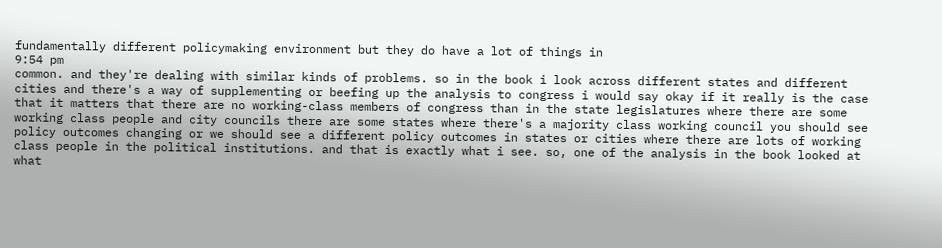fundamentally different policymaking environment but they do have a lot of things in
9:54 pm
common. and they're dealing with similar kinds of problems. so in the book i look across different states and different cities and there's a way of supplementing or beefing up the analysis to congress i would say okay if it really is the case that it matters that there are no working-class members of congress than in the state legislatures where there are some working class people and city councils there are some states where there's a majority class working council you should see policy outcomes changing or we should see a different policy outcomes in states or cities where there are lots of working class people in the political institutions. and that is exactly what i see. so, one of the analysis in the book looked at what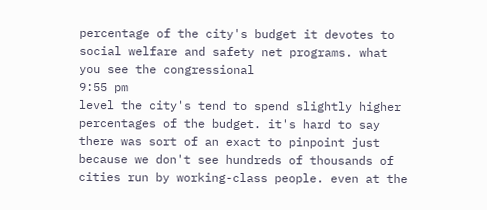percentage of the city's budget it devotes to social welfare and safety net programs. what you see the congressional
9:55 pm
level the city's tend to spend slightly higher percentages of the budget. it's hard to say there was sort of an exact to pinpoint just because we don't see hundreds of thousands of cities run by working-class people. even at the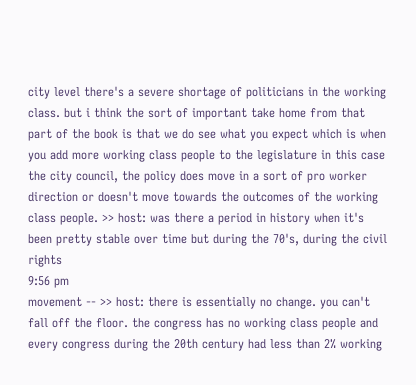city level there's a severe shortage of politicians in the working class. but i think the sort of important take home from that part of the book is that we do see what you expect which is when you add more working class people to the legislature in this case the city council, the policy does move in a sort of pro worker direction or doesn't move towards the outcomes of the working class people. >> host: was there a period in history when it's been pretty stable over time but during the 70's, during the civil rights
9:56 pm
movement -- >> host: there is essentially no change. you can't fall off the floor. the congress has no working class people and every congress during the 20th century had less than 2% working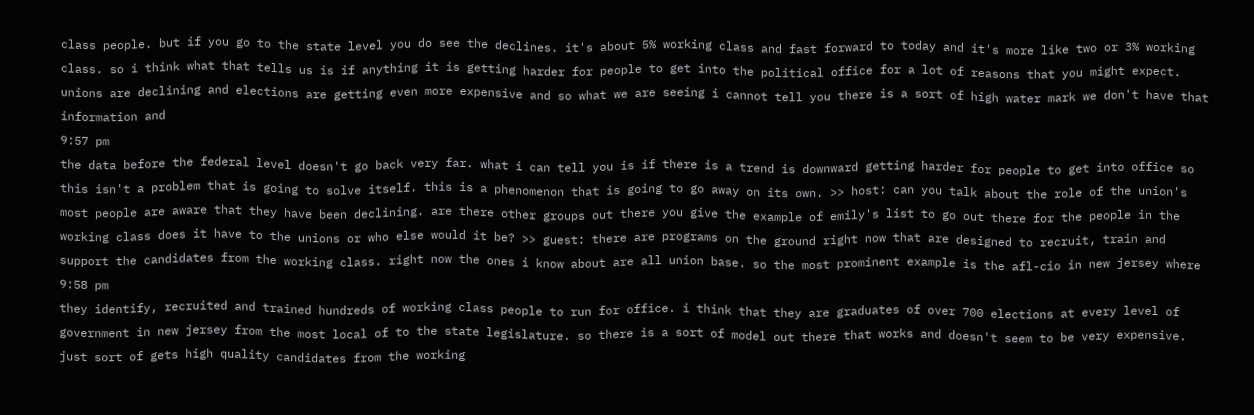class people. but if you go to the state level you do see the declines. it's about 5% working class and fast forward to today and it's more like two or 3% working class. so i think what that tells us is if anything it is getting harder for people to get into the political office for a lot of reasons that you might expect. unions are declining and elections are getting even more expensive and so what we are seeing i cannot tell you there is a sort of high water mark we don't have that information and
9:57 pm
the data before the federal level doesn't go back very far. what i can tell you is if there is a trend is downward getting harder for people to get into office so this isn't a problem that is going to solve itself. this is a phenomenon that is going to go away on its own. >> host: can you talk about the role of the union's most people are aware that they have been declining. are there other groups out there you give the example of emily's list to go out there for the people in the working class does it have to the unions or who else would it be? >> guest: there are programs on the ground right now that are designed to recruit, train and support the candidates from the working class. right now the ones i know about are all union base. so the most prominent example is the afl-cio in new jersey where
9:58 pm
they identify, recruited and trained hundreds of working class people to run for office. i think that they are graduates of over 700 elections at every level of government in new jersey from the most local of to the state legislature. so there is a sort of model out there that works and doesn't seem to be very expensive. just sort of gets high quality candidates from the working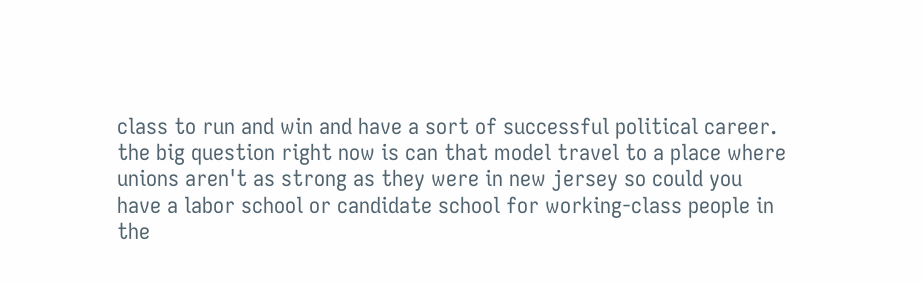class to run and win and have a sort of successful political career. the big question right now is can that model travel to a place where unions aren't as strong as they were in new jersey so could you have a labor school or candidate school for working-class people in the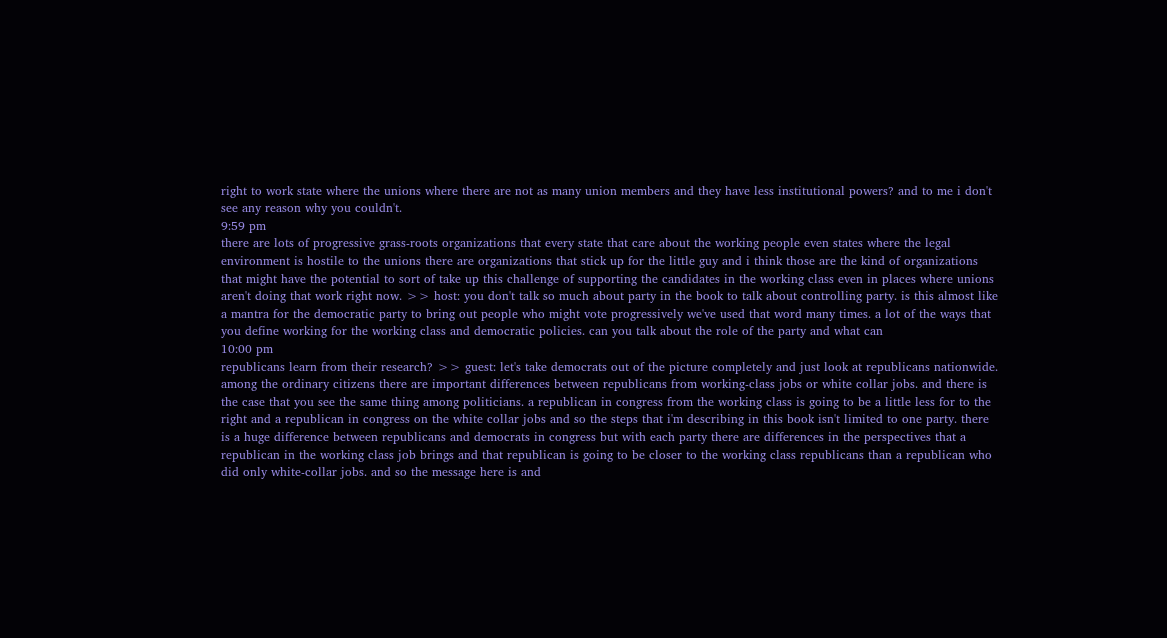right to work state where the unions where there are not as many union members and they have less institutional powers? and to me i don't see any reason why you couldn't.
9:59 pm
there are lots of progressive grass-roots organizations that every state that care about the working people even states where the legal environment is hostile to the unions there are organizations that stick up for the little guy and i think those are the kind of organizations that might have the potential to sort of take up this challenge of supporting the candidates in the working class even in places where unions aren't doing that work right now. >> host: you don't talk so much about party in the book to talk about controlling party. is this almost like a mantra for the democratic party to bring out people who might vote progressively we've used that word many times. a lot of the ways that you define working for the working class and democratic policies. can you talk about the role of the party and what can
10:00 pm
republicans learn from their research? >> guest: let's take democrats out of the picture completely and just look at republicans nationwide. among the ordinary citizens there are important differences between republicans from working-class jobs or white collar jobs. and there is the case that you see the same thing among politicians. a republican in congress from the working class is going to be a little less for to the right and a republican in congress on the white collar jobs and so the steps that i'm describing in this book isn't limited to one party. there is a huge difference between republicans and democrats in congress but with each party there are differences in the perspectives that a republican in the working class job brings and that republican is going to be closer to the working class republicans than a republican who did only white-collar jobs. and so the message here is and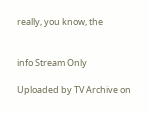really, you know, the


info Stream Only

Uploaded by TV Archive on